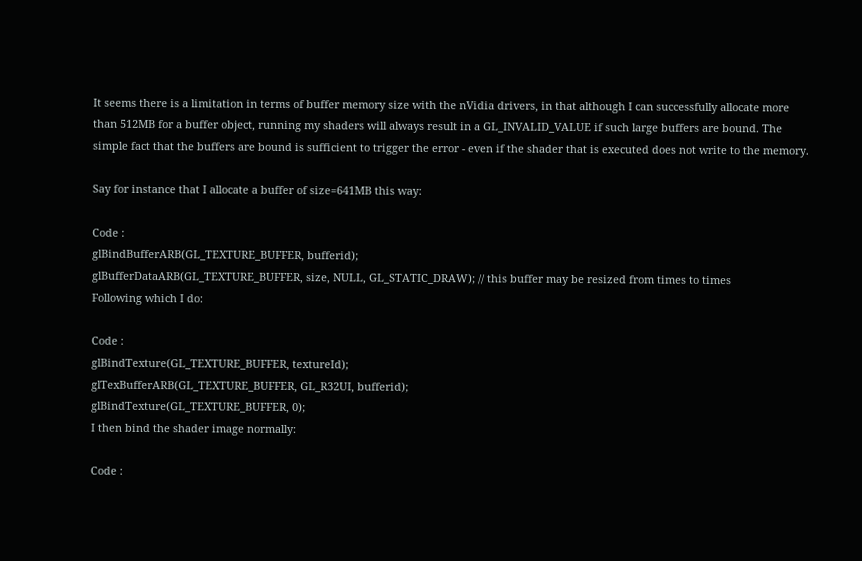It seems there is a limitation in terms of buffer memory size with the nVidia drivers, in that although I can successfully allocate more than 512MB for a buffer object, running my shaders will always result in a GL_INVALID_VALUE if such large buffers are bound. The simple fact that the buffers are bound is sufficient to trigger the error - even if the shader that is executed does not write to the memory.

Say for instance that I allocate a buffer of size=641MB this way:

Code :
glBindBufferARB(GL_TEXTURE_BUFFER, bufferid);
glBufferDataARB(GL_TEXTURE_BUFFER, size, NULL, GL_STATIC_DRAW); // this buffer may be resized from times to times
Following which I do:

Code :
glBindTexture(GL_TEXTURE_BUFFER, textureId);
glTexBufferARB(GL_TEXTURE_BUFFER, GL_R32UI, bufferid);
glBindTexture(GL_TEXTURE_BUFFER, 0);
I then bind the shader image normally:

Code :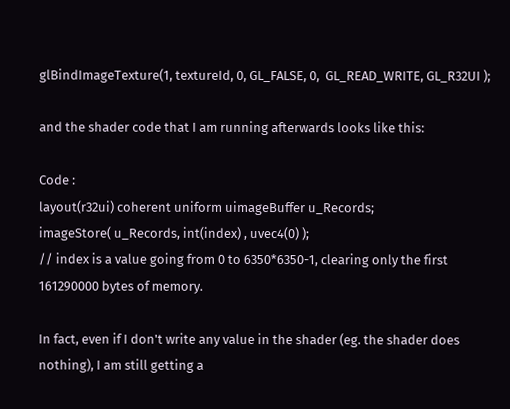glBindImageTexture(1, textureId, 0, GL_FALSE, 0,  GL_READ_WRITE, GL_R32UI );

and the shader code that I am running afterwards looks like this:

Code :
layout(r32ui) coherent uniform uimageBuffer u_Records;
imageStore( u_Records, int(index) , uvec4(0) );
// index is a value going from 0 to 6350*6350-1, clearing only the first 161290000 bytes of memory.

In fact, even if I don't write any value in the shader (eg. the shader does nothing), I am still getting a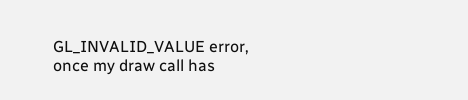GL_INVALID_VALUE error, once my draw call has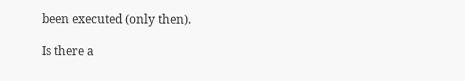been executed (only then).

Is there a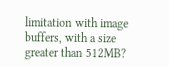limitation with image buffers, with a size greater than 512MB?